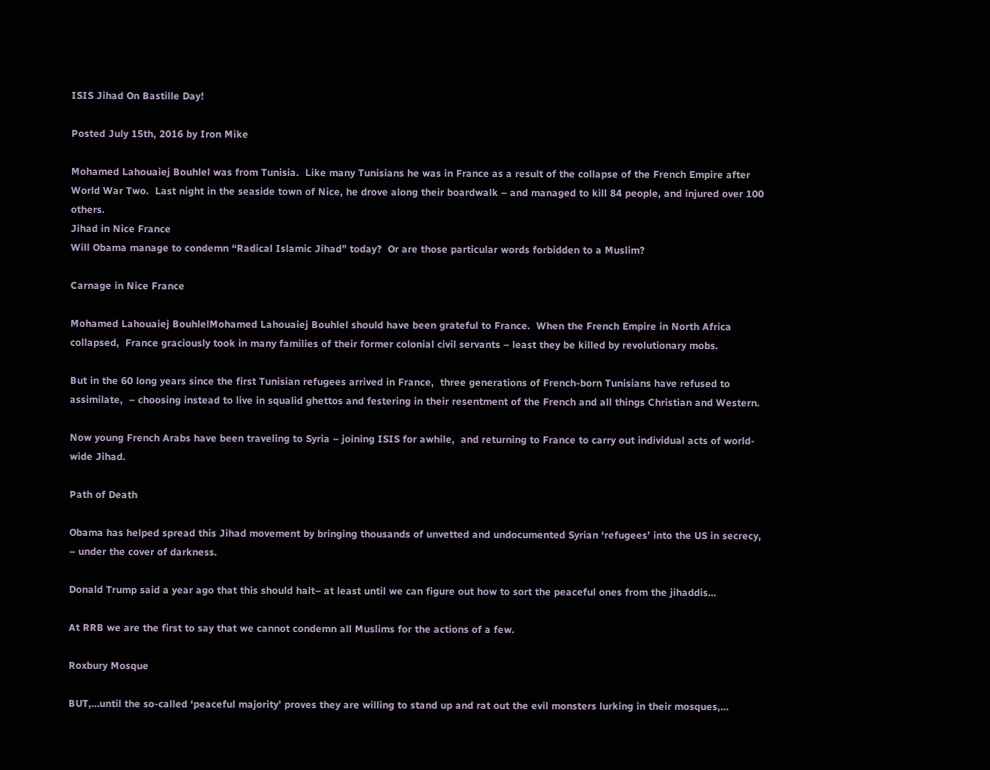ISIS Jihad On Bastille Day!

Posted July 15th, 2016 by Iron Mike

Mohamed Lahouaiej Bouhlel was from Tunisia.  Like many Tunisians he was in France as a result of the collapse of the French Empire after World War Two.  Last night in the seaside town of Nice, he drove along their boardwalk – and managed to kill 84 people, and injured over 100 others.
Jihad in Nice France
Will Obama manage to condemn “Radical Islamic Jihad” today?  Or are those particular words forbidden to a Muslim?

Carnage in Nice France

Mohamed Lahouaiej BouhlelMohamed Lahouaiej Bouhlel should have been grateful to France.  When the French Empire in North Africa collapsed,  France graciously took in many families of their former colonial civil servants – least they be killed by revolutionary mobs.

But in the 60 long years since the first Tunisian refugees arrived in France,  three generations of French-born Tunisians have refused to assimilate,  – choosing instead to live in squalid ghettos and festering in their resentment of the French and all things Christian and Western.

Now young French Arabs have been traveling to Syria – joining ISIS for awhile,  and returning to France to carry out individual acts of world-wide Jihad.

Path of Death

Obama has helped spread this Jihad movement by bringing thousands of unvetted and undocumented Syrian ‘refugees’ into the US in secrecy, – under the cover of darkness.

Donald Trump said a year ago that this should halt– at least until we can figure out how to sort the peaceful ones from the jihaddis…

At RRB we are the first to say that we cannot condemn all Muslims for the actions of a few.

Roxbury Mosque

BUT,…until the so-called ‘peaceful majority’ proves they are willing to stand up and rat out the evil monsters lurking in their mosques,…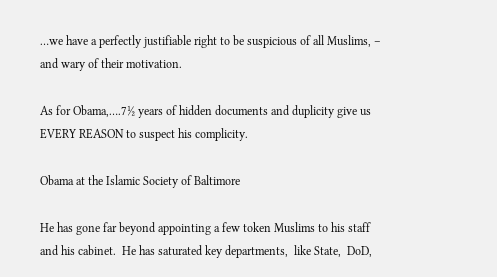…we have a perfectly justifiable right to be suspicious of all Muslims, – and wary of their motivation.

As for Obama,….7½ years of hidden documents and duplicity give us EVERY REASON to suspect his complicity.

Obama at the Islamic Society of Baltimore

He has gone far beyond appointing a few token Muslims to his staff and his cabinet.  He has saturated key departments,  like State,  DoD,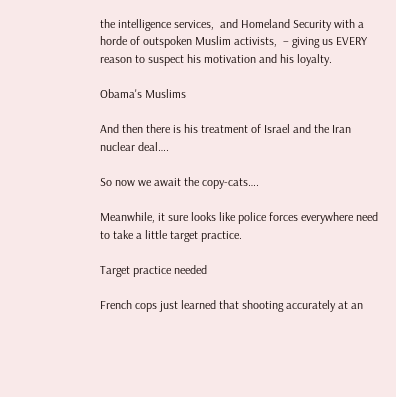the intelligence services,  and Homeland Security with a horde of outspoken Muslim activists,  – giving us EVERY reason to suspect his motivation and his loyalty.

Obama's Muslims

And then there is his treatment of Israel and the Iran nuclear deal….

So now we await the copy-cats….

Meanwhile, it sure looks like police forces everywhere need to take a little target practice.

Target practice needed

French cops just learned that shooting accurately at an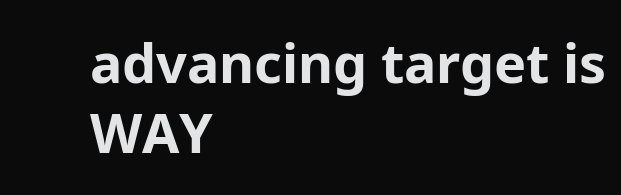advancing target is WAY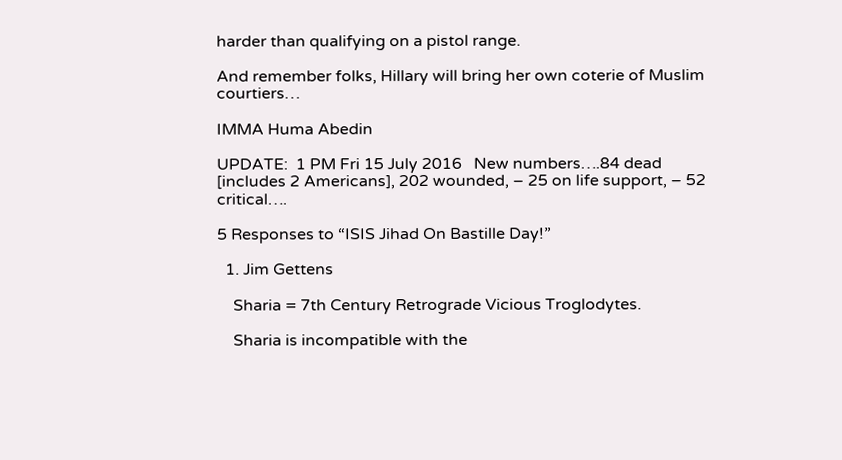harder than qualifying on a pistol range.

And remember folks, Hillary will bring her own coterie of Muslim courtiers…

IMMA Huma Abedin

UPDATE:  1 PM Fri 15 July 2016   New numbers….84 dead [includes 2 Americans], 202 wounded, – 25 on life support, – 52 critical….

5 Responses to “ISIS Jihad On Bastille Day!”

  1. Jim Gettens

    Sharia = 7th Century Retrograde Vicious Troglodytes.

    Sharia is incompatible with the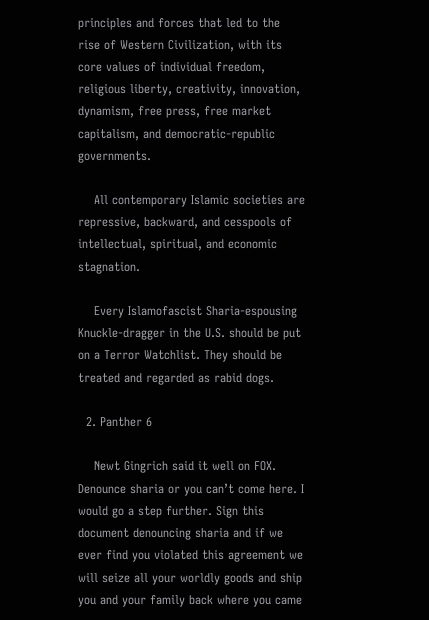principles and forces that led to the rise of Western Civilization, with its core values of individual freedom, religious liberty, creativity, innovation, dynamism, free press, free market capitalism, and democratic-republic governments.

    All contemporary Islamic societies are repressive, backward, and cesspools of intellectual, spiritual, and economic stagnation.

    Every Islamofascist Sharia-espousing Knuckle-dragger in the U.S. should be put on a Terror Watchlist. They should be treated and regarded as rabid dogs.

  2. Panther 6

    Newt Gingrich said it well on FOX. Denounce sharia or you can’t come here. I would go a step further. Sign this document denouncing sharia and if we ever find you violated this agreement we will seize all your worldly goods and ship you and your family back where you came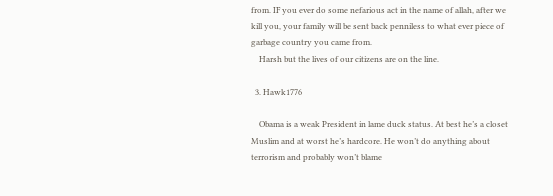from. IF you ever do some nefarious act in the name of allah, after we kill you, your family will be sent back penniless to what ever piece of garbage country you came from.
    Harsh but the lives of our citizens are on the line.

  3. Hawk1776

    Obama is a weak President in lame duck status. At best he’s a closet Muslim and at worst he’s hardcore. He won’t do anything about terrorism and probably won’t blame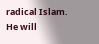radical Islam. He will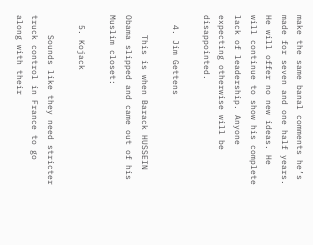make the same banal comments he’s made for seven and one half years. He will offer no new ideas. He will continue to show his complete lack of leadership. Anyone expecting otherwise will be disappointed.

  4. Jim Gettens

    This is when Barack HUSSEIN Obama slipped and came out of his Muslim closet:

  5. Kojack

    Sounds like they need stricter truck control in France to go along with their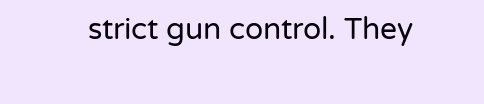strict gun control. They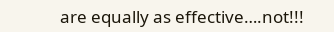are equally as effective….not!!!